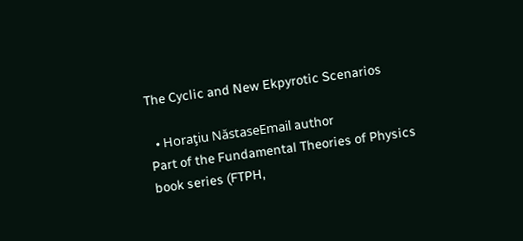The Cyclic and New Ekpyrotic Scenarios

  • Horaţiu NăstaseEmail author
Part of the Fundamental Theories of Physics book series (FTPH,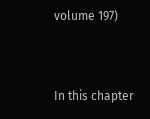volume 197)


In this chapter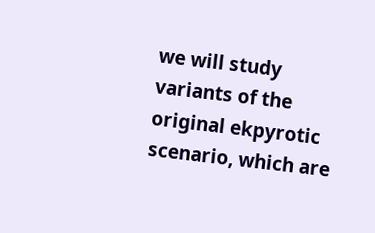we will study variants of the original ekpyrotic scenario, which are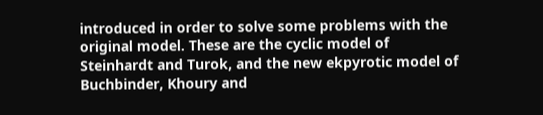introduced in order to solve some problems with the original model. These are the cyclic model of Steinhardt and Turok, and the new ekpyrotic model of Buchbinder, Khoury and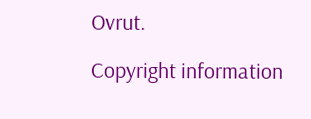Ovrut.

Copyright information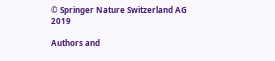© Springer Nature Switzerland AG 2019

Authors and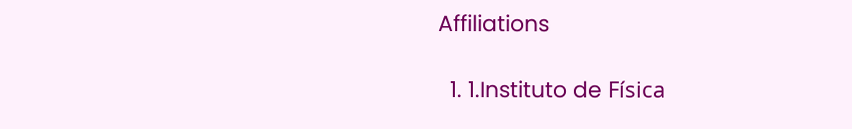Affiliations

  1. 1.Instituto de Física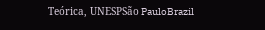Teórica, UNESPSão PauloBrazil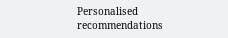Personalised recommendations